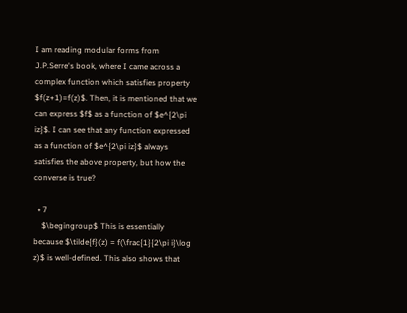I am reading modular forms from J.P.Serre's book, where I came across a complex function which satisfies property $f(z+1)=f(z)$. Then, it is mentioned that we can express $f$ as a function of $e^{2\pi iz}$. I can see that any function expressed as a function of $e^{2\pi iz}$ always satisfies the above property, but how the converse is true?

  • 7
    $\begingroup$ This is essentially because $\tilde{f}(z) = f(\frac{1}{2\pi i}\log z)$ is well-defined. This also shows that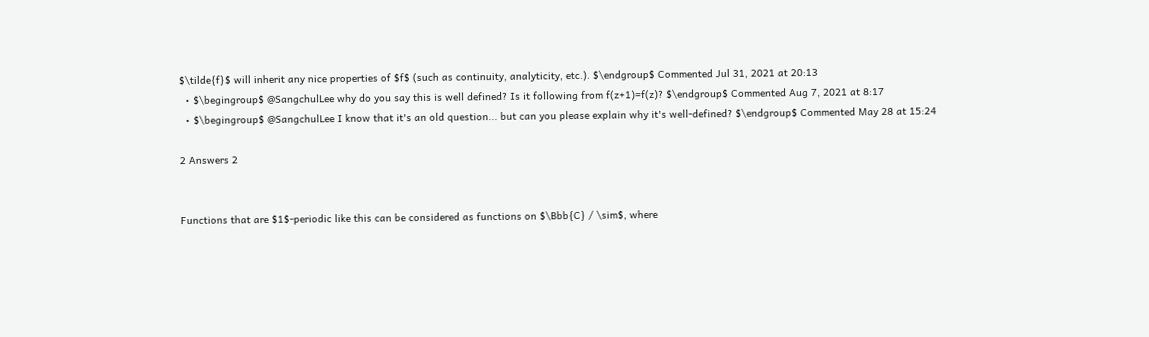$\tilde{f}$ will inherit any nice properties of $f$ (such as continuity, analyticity, etc.). $\endgroup$ Commented Jul 31, 2021 at 20:13
  • $\begingroup$ @SangchulLee why do you say this is well defined? Is it following from f(z+1)=f(z)? $\endgroup$ Commented Aug 7, 2021 at 8:17
  • $\begingroup$ @SangchulLee I know that it's an old question... but can you please explain why it's well-defined? $\endgroup$ Commented May 28 at 15:24

2 Answers 2


Functions that are $1$-periodic like this can be considered as functions on $\Bbb{C} / \sim$, where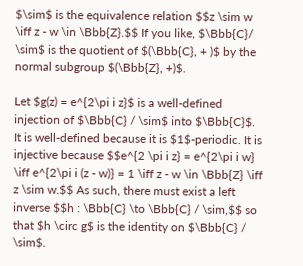$\sim$ is the equivalence relation $$z \sim w \iff z - w \in \Bbb{Z}.$$ If you like, $\Bbb{C}/ \sim$ is the quotient of $(\Bbb{C}, + )$ by the normal subgroup $(\Bbb{Z}, +)$.

Let $g(z) = e^{2\pi i z}$ is a well-defined injection of $\Bbb{C} / \sim$ into $\Bbb{C}$. It is well-defined because it is $1$-periodic. It is injective because $$e^{2 \pi i z} = e^{2\pi i w} \iff e^{2\pi i (z - w)} = 1 \iff z - w \in \Bbb{Z} \iff z \sim w.$$ As such, there must exist a left inverse $$h : \Bbb{C} \to \Bbb{C} / \sim,$$ so that $h \circ g$ is the identity on $\Bbb{C} / \sim$.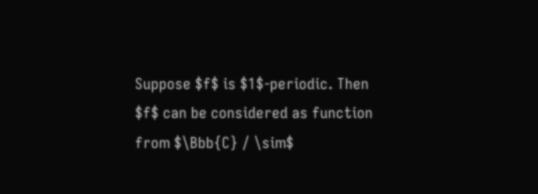Suppose $f$ is $1$-periodic. Then $f$ can be considered as function from $\Bbb{C} / \sim$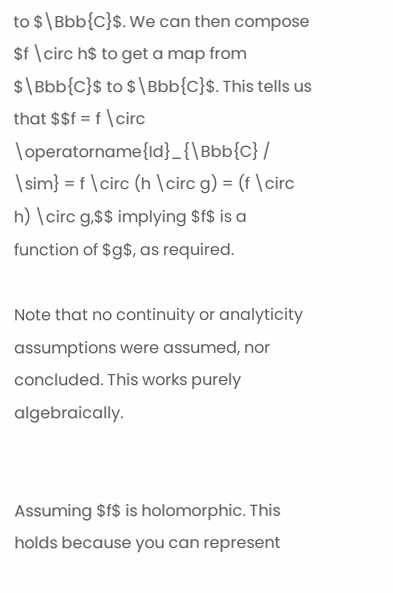to $\Bbb{C}$. We can then compose $f \circ h$ to get a map from $\Bbb{C}$ to $\Bbb{C}$. This tells us that $$f = f \circ \operatorname{Id}_{\Bbb{C} / \sim} = f \circ (h \circ g) = (f \circ h) \circ g,$$ implying $f$ is a function of $g$, as required.

Note that no continuity or analyticity assumptions were assumed, nor concluded. This works purely algebraically.


Assuming $f$ is holomorphic. This holds because you can represent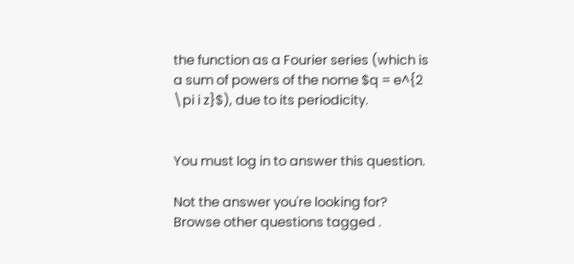the function as a Fourier series (which is a sum of powers of the nome $q = e^{2 \pi i z}$), due to its periodicity.


You must log in to answer this question.

Not the answer you're looking for? Browse other questions tagged .